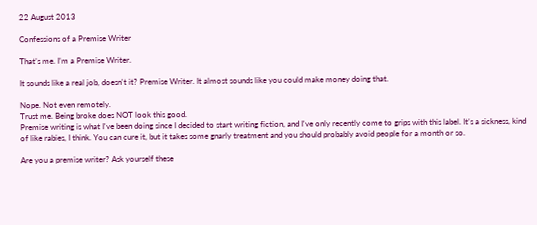22 August 2013

Confessions of a Premise Writer

That’s me. I’m a Premise Writer.

It sounds like a real job, doesn't it? Premise Writer. It almost sounds like you could make money doing that.

Nope. Not even remotely.
Trust me. Being broke does NOT look this good.
Premise writing is what I've been doing since I decided to start writing fiction, and I've only recently come to grips with this label. It’s a sickness, kind of like rabies, I think. You can cure it, but it takes some gnarly treatment and you should probably avoid people for a month or so.

Are you a premise writer? Ask yourself these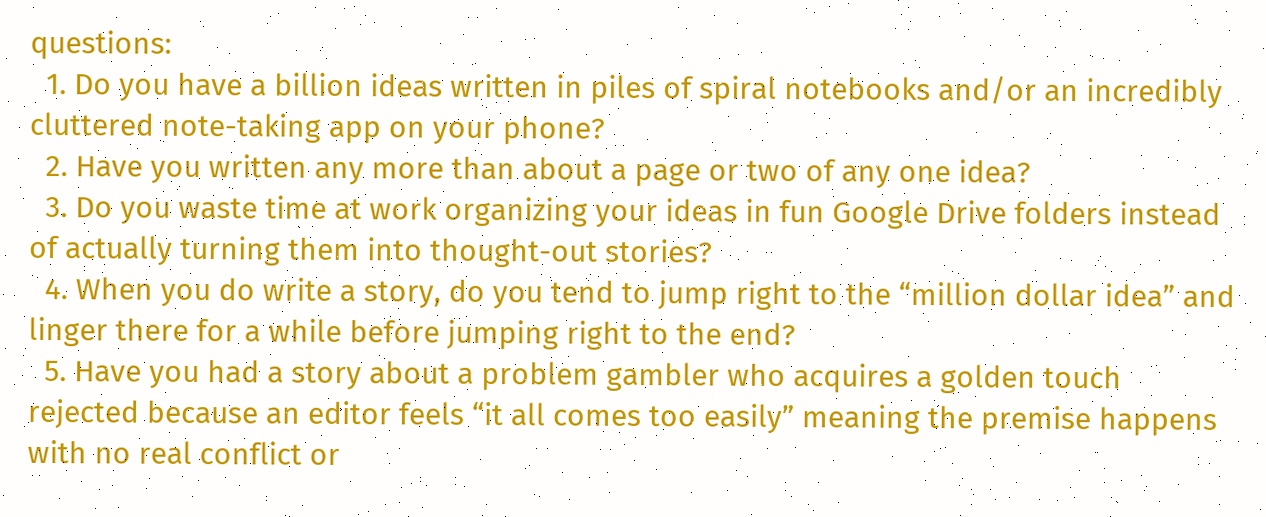questions:
  1. Do you have a billion ideas written in piles of spiral notebooks and/or an incredibly cluttered note-taking app on your phone?
  2. Have you written any more than about a page or two of any one idea?
  3. Do you waste time at work organizing your ideas in fun Google Drive folders instead of actually turning them into thought-out stories?
  4. When you do write a story, do you tend to jump right to the “million dollar idea” and linger there for a while before jumping right to the end?
  5. Have you had a story about a problem gambler who acquires a golden touch rejected because an editor feels “it all comes too easily” meaning the premise happens with no real conflict or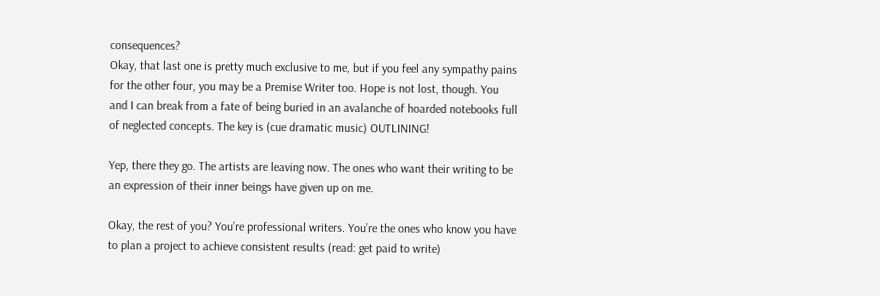consequences?
Okay, that last one is pretty much exclusive to me, but if you feel any sympathy pains for the other four, you may be a Premise Writer too. Hope is not lost, though. You and I can break from a fate of being buried in an avalanche of hoarded notebooks full of neglected concepts. The key is (cue dramatic music) OUTLINING!

Yep, there they go. The artists are leaving now. The ones who want their writing to be an expression of their inner beings have given up on me.

Okay, the rest of you? You’re professional writers. You’re the ones who know you have to plan a project to achieve consistent results (read: get paid to write)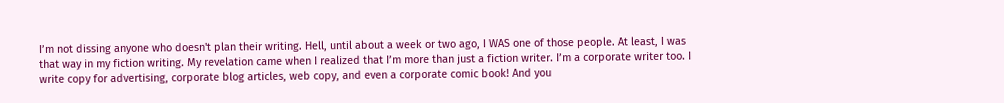I’m not dissing anyone who doesn't plan their writing. Hell, until about a week or two ago, I WAS one of those people. At least, I was that way in my fiction writing. My revelation came when I realized that I’m more than just a fiction writer. I’m a corporate writer too. I write copy for advertising, corporate blog articles, web copy, and even a corporate comic book! And you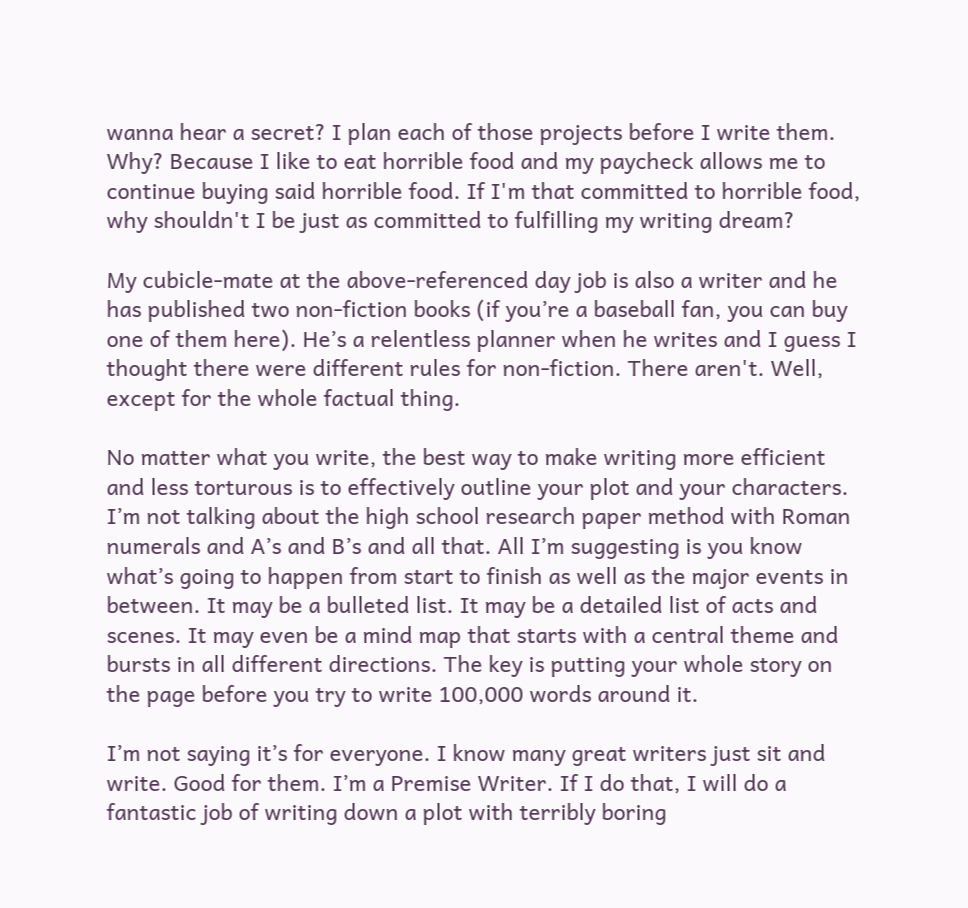wanna hear a secret? I plan each of those projects before I write them. Why? Because I like to eat horrible food and my paycheck allows me to continue buying said horrible food. If I'm that committed to horrible food, why shouldn't I be just as committed to fulfilling my writing dream?

My cubicle-mate at the above-referenced day job is also a writer and he has published two non-fiction books (if you’re a baseball fan, you can buy one of them here). He’s a relentless planner when he writes and I guess I thought there were different rules for non-fiction. There aren't. Well, except for the whole factual thing.

No matter what you write, the best way to make writing more efficient and less torturous is to effectively outline your plot and your characters. I’m not talking about the high school research paper method with Roman numerals and A’s and B’s and all that. All I’m suggesting is you know what’s going to happen from start to finish as well as the major events in between. It may be a bulleted list. It may be a detailed list of acts and scenes. It may even be a mind map that starts with a central theme and bursts in all different directions. The key is putting your whole story on the page before you try to write 100,000 words around it.

I’m not saying it’s for everyone. I know many great writers just sit and write. Good for them. I’m a Premise Writer. If I do that, I will do a fantastic job of writing down a plot with terribly boring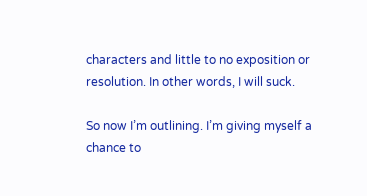characters and little to no exposition or resolution. In other words, I will suck.

So now I’m outlining. I’m giving myself a chance to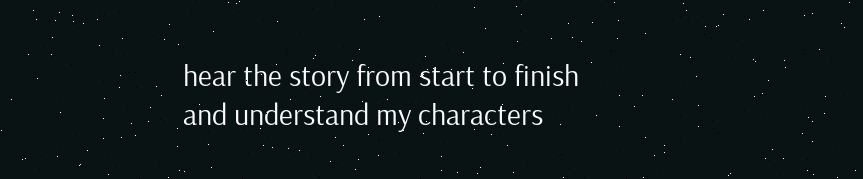hear the story from start to finish and understand my characters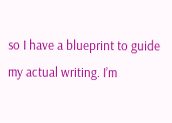so I have a blueprint to guide my actual writing. I’m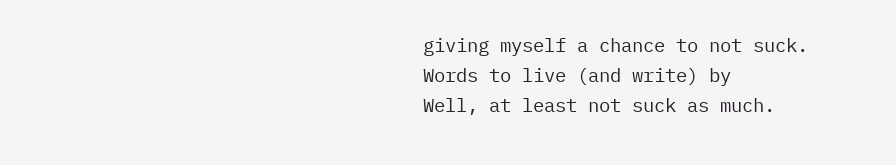giving myself a chance to not suck.
Words to live (and write) by
Well, at least not suck as much.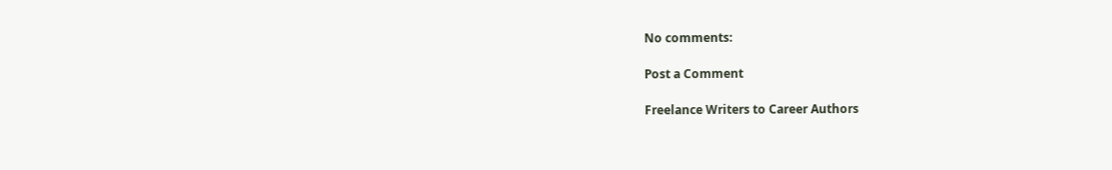No comments:

Post a Comment

Freelance Writers to Career Authors